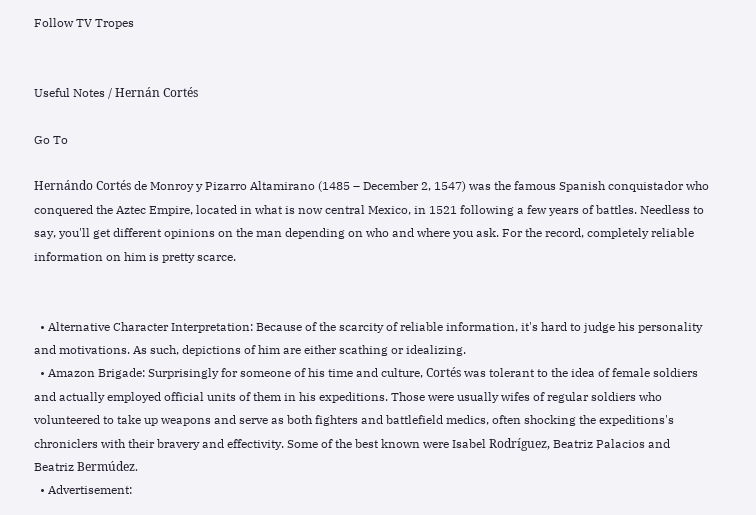Follow TV Tropes


Useful Notes / Hernán Cortés

Go To

Hernándo Cortés de Monroy y Pizarro Altamirano (1485 – December 2, 1547) was the famous Spanish conquistador who conquered the Aztec Empire, located in what is now central Mexico, in 1521 following a few years of battles. Needless to say, you'll get different opinions on the man depending on who and where you ask. For the record, completely reliable information on him is pretty scarce.


  • Alternative Character Interpretation: Because of the scarcity of reliable information, it's hard to judge his personality and motivations. As such, depictions of him are either scathing or idealizing.
  • Amazon Brigade: Surprisingly for someone of his time and culture, Cortés was tolerant to the idea of female soldiers and actually employed official units of them in his expeditions. Those were usually wifes of regular soldiers who volunteered to take up weapons and serve as both fighters and battlefield medics, often shocking the expeditions's chroniclers with their bravery and effectivity. Some of the best known were Isabel Rodríguez, Beatriz Palacios and Beatriz Bermúdez.
  • Advertisement: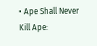• Ape Shall Never Kill Ape: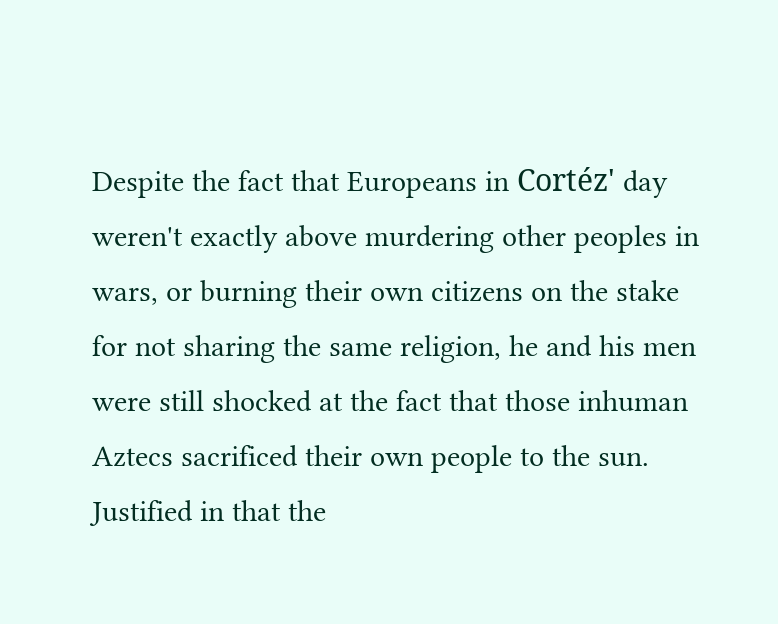Despite the fact that Europeans in Cortéz' day weren't exactly above murdering other peoples in wars, or burning their own citizens on the stake for not sharing the same religion, he and his men were still shocked at the fact that those inhuman Aztecs sacrificed their own people to the sun. Justified in that the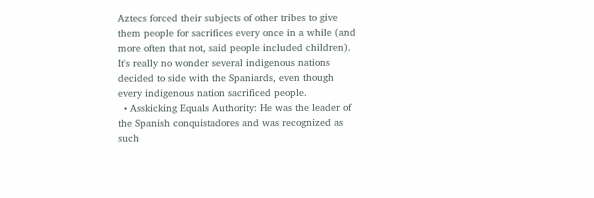Aztecs forced their subjects of other tribes to give them people for sacrifices every once in a while (and more often that not, said people included children). It's really no wonder several indigenous nations decided to side with the Spaniards, even though every indigenous nation sacrificed people.
  • Asskicking Equals Authority: He was the leader of the Spanish conquistadores and was recognized as such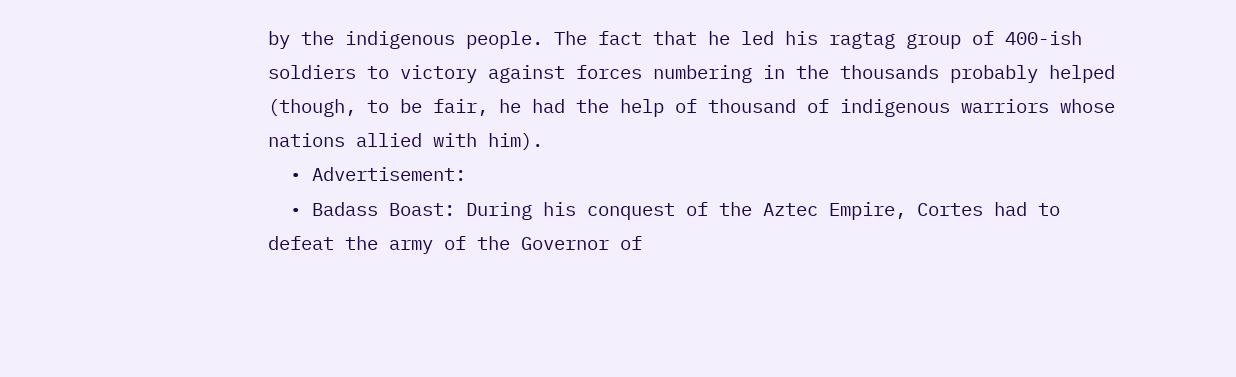by the indigenous people. The fact that he led his ragtag group of 400-ish soldiers to victory against forces numbering in the thousands probably helped (though, to be fair, he had the help of thousand of indigenous warriors whose nations allied with him).
  • Advertisement:
  • Badass Boast: During his conquest of the Aztec Empire, Cortes had to defeat the army of the Governor of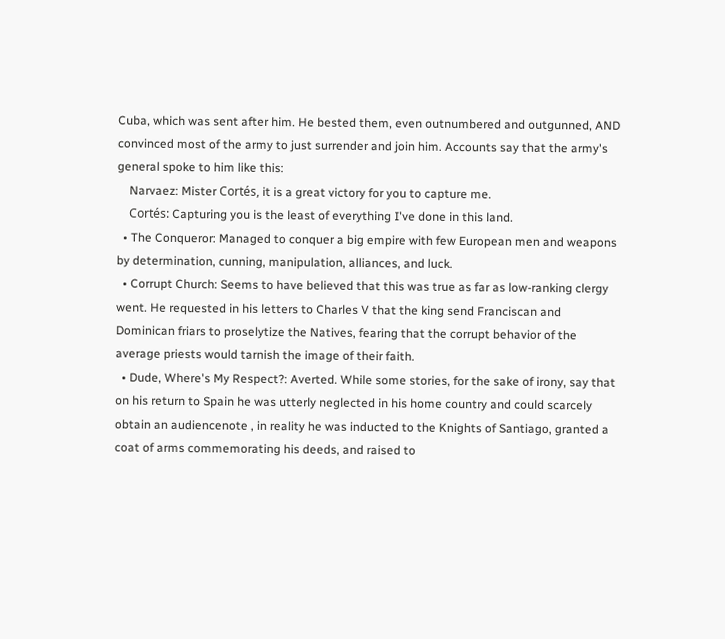Cuba, which was sent after him. He bested them, even outnumbered and outgunned, AND convinced most of the army to just surrender and join him. Accounts say that the army's general spoke to him like this:
    Narvaez: Mister Cortés, it is a great victory for you to capture me.
    Cortés: Capturing you is the least of everything I've done in this land.
  • The Conqueror: Managed to conquer a big empire with few European men and weapons by determination, cunning, manipulation, alliances, and luck.
  • Corrupt Church: Seems to have believed that this was true as far as low-ranking clergy went. He requested in his letters to Charles V that the king send Franciscan and Dominican friars to proselytize the Natives, fearing that the corrupt behavior of the average priests would tarnish the image of their faith.
  • Dude, Where's My Respect?: Averted. While some stories, for the sake of irony, say that on his return to Spain he was utterly neglected in his home country and could scarcely obtain an audiencenote , in reality he was inducted to the Knights of Santiago, granted a coat of arms commemorating his deeds, and raised to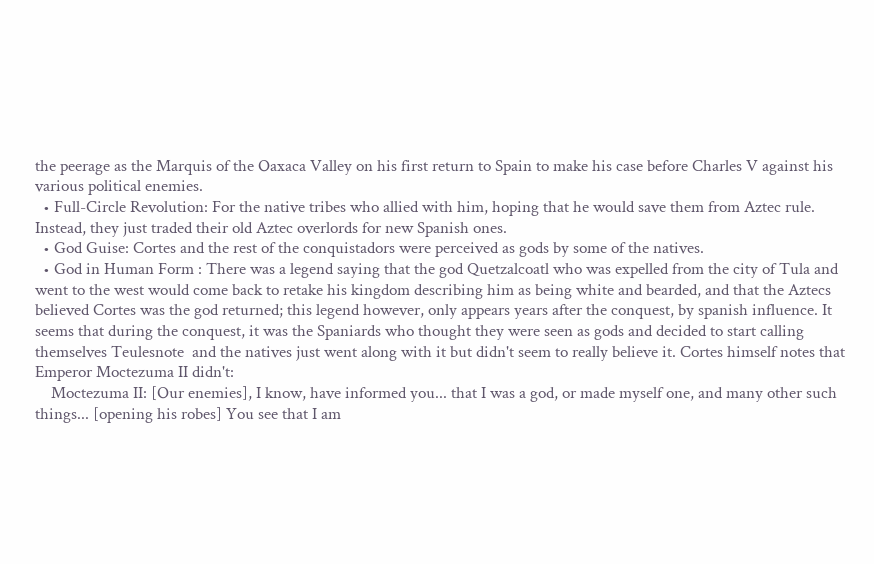the peerage as the Marquis of the Oaxaca Valley on his first return to Spain to make his case before Charles V against his various political enemies.
  • Full-Circle Revolution: For the native tribes who allied with him, hoping that he would save them from Aztec rule. Instead, they just traded their old Aztec overlords for new Spanish ones.
  • God Guise: Cortes and the rest of the conquistadors were perceived as gods by some of the natives.
  • God in Human Form : There was a legend saying that the god Quetzalcoatl who was expelled from the city of Tula and went to the west would come back to retake his kingdom describing him as being white and bearded, and that the Aztecs believed Cortes was the god returned; this legend however, only appears years after the conquest, by spanish influence. It seems that during the conquest, it was the Spaniards who thought they were seen as gods and decided to start calling themselves Teulesnote  and the natives just went along with it but didn't seem to really believe it. Cortes himself notes that Emperor Moctezuma II didn't:
    Moctezuma II: [Our enemies], I know, have informed you... that I was a god, or made myself one, and many other such things... [opening his robes] You see that I am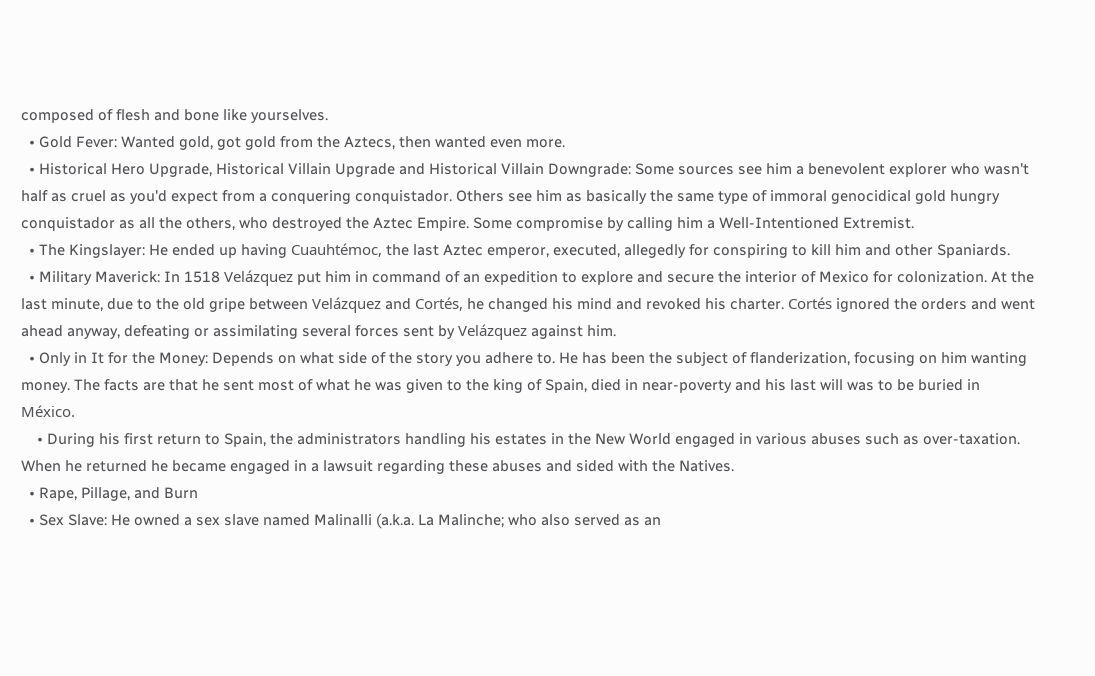composed of flesh and bone like yourselves.
  • Gold Fever: Wanted gold, got gold from the Aztecs, then wanted even more.
  • Historical Hero Upgrade, Historical Villain Upgrade and Historical Villain Downgrade: Some sources see him a benevolent explorer who wasn't half as cruel as you'd expect from a conquering conquistador. Others see him as basically the same type of immoral genocidical gold hungry conquistador as all the others, who destroyed the Aztec Empire. Some compromise by calling him a Well-Intentioned Extremist.
  • The Kingslayer: He ended up having Cuauhtémoc, the last Aztec emperor, executed, allegedly for conspiring to kill him and other Spaniards.
  • Military Maverick: In 1518 Velázquez put him in command of an expedition to explore and secure the interior of Mexico for colonization. At the last minute, due to the old gripe between Velázquez and Cortés, he changed his mind and revoked his charter. Cortés ignored the orders and went ahead anyway, defeating or assimilating several forces sent by Velázquez against him.
  • Only in It for the Money: Depends on what side of the story you adhere to. He has been the subject of flanderization, focusing on him wanting money. The facts are that he sent most of what he was given to the king of Spain, died in near-poverty and his last will was to be buried in México.
    • During his first return to Spain, the administrators handling his estates in the New World engaged in various abuses such as over-taxation. When he returned he became engaged in a lawsuit regarding these abuses and sided with the Natives.
  • Rape, Pillage, and Burn
  • Sex Slave: He owned a sex slave named Malinalli (a.k.a. La Malinche; who also served as an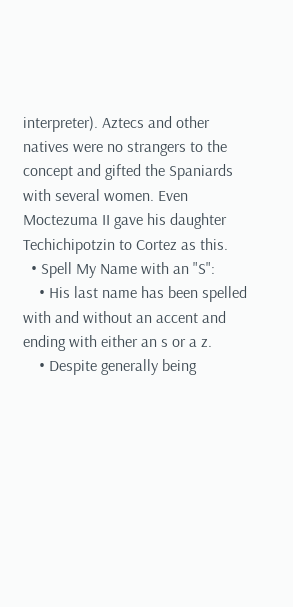interpreter). Aztecs and other natives were no strangers to the concept and gifted the Spaniards with several women. Even Moctezuma II gave his daughter Techichipotzin to Cortez as this.
  • Spell My Name with an "S":
    • His last name has been spelled with and without an accent and ending with either an s or a z.
    • Despite generally being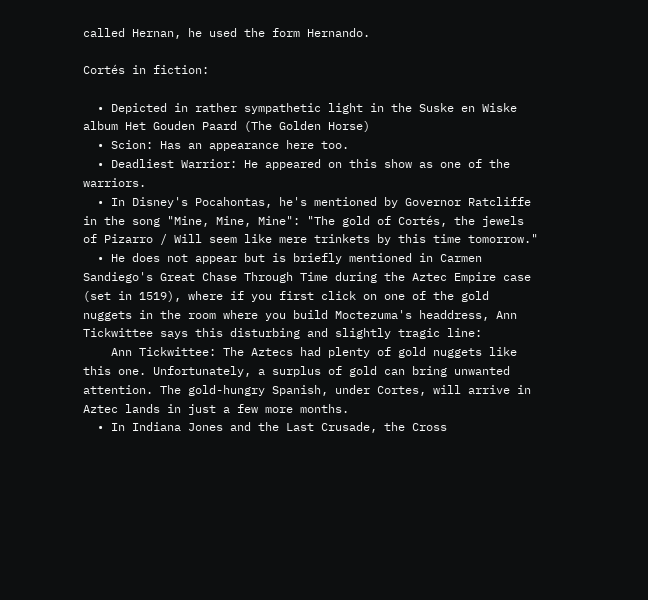called Hernan, he used the form Hernando.

Cortés in fiction:

  • Depicted in rather sympathetic light in the Suske en Wiske album Het Gouden Paard (The Golden Horse)
  • Scion: Has an appearance here too.
  • Deadliest Warrior: He appeared on this show as one of the warriors.
  • In Disney's Pocahontas, he's mentioned by Governor Ratcliffe in the song "Mine, Mine, Mine": "The gold of Cortés, the jewels of Pizarro / Will seem like mere trinkets by this time tomorrow."
  • He does not appear but is briefly mentioned in Carmen Sandiego's Great Chase Through Time during the Aztec Empire case (set in 1519), where if you first click on one of the gold nuggets in the room where you build Moctezuma's headdress, Ann Tickwittee says this disturbing and slightly tragic line:
    Ann Tickwittee: The Aztecs had plenty of gold nuggets like this one. Unfortunately, a surplus of gold can bring unwanted attention. The gold-hungry Spanish, under Cortes, will arrive in Aztec lands in just a few more months.
  • In Indiana Jones and the Last Crusade, the Cross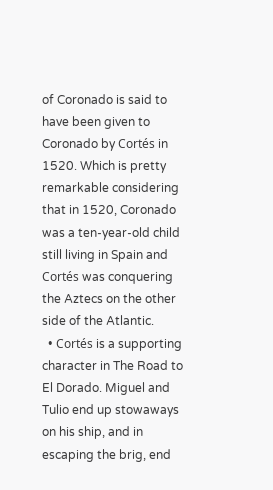of Coronado is said to have been given to Coronado by Cortés in 1520. Which is pretty remarkable considering that in 1520, Coronado was a ten-year-old child still living in Spain and Cortés was conquering the Aztecs on the other side of the Atlantic.
  • Cortés is a supporting character in The Road to El Dorado. Miguel and Tulio end up stowaways on his ship, and in escaping the brig, end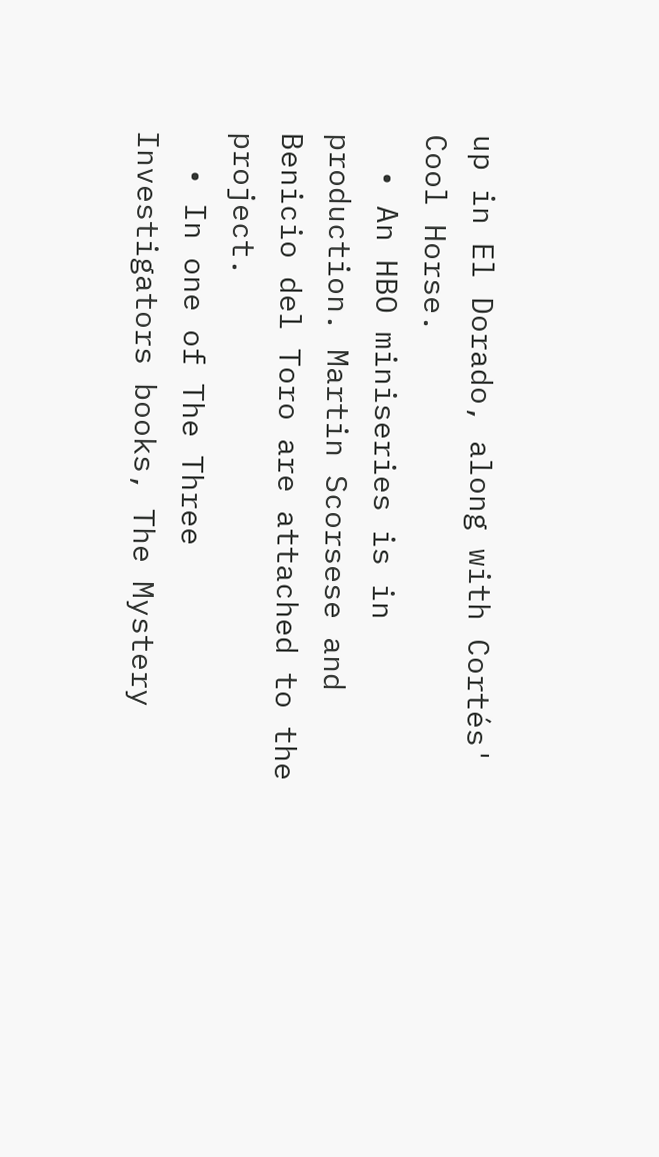up in El Dorado, along with Cortés' Cool Horse.
  • An HBO miniseries is in production. Martin Scorsese and Benicio del Toro are attached to the project.
  • In one of The Three Investigators books, The Mystery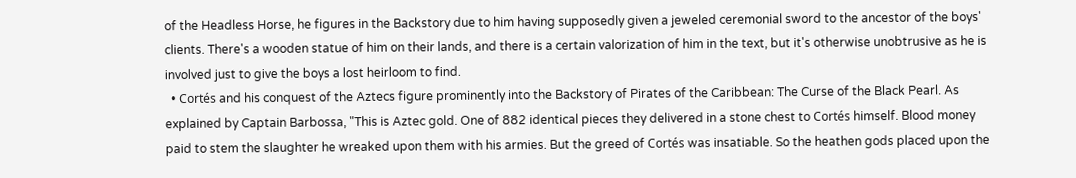of the Headless Horse, he figures in the Backstory due to him having supposedly given a jeweled ceremonial sword to the ancestor of the boys' clients. There's a wooden statue of him on their lands, and there is a certain valorization of him in the text, but it's otherwise unobtrusive as he is involved just to give the boys a lost heirloom to find.
  • Cortés and his conquest of the Aztecs figure prominently into the Backstory of Pirates of the Caribbean: The Curse of the Black Pearl. As explained by Captain Barbossa, "This is Aztec gold. One of 882 identical pieces they delivered in a stone chest to Cortés himself. Blood money paid to stem the slaughter he wreaked upon them with his armies. But the greed of Cortés was insatiable. So the heathen gods placed upon the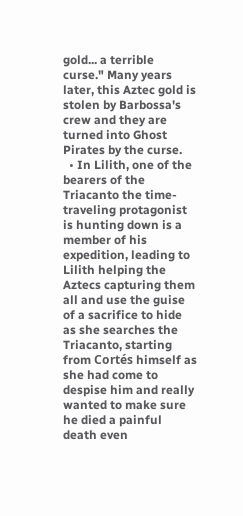gold... a terrible curse." Many years later, this Aztec gold is stolen by Barbossa's crew and they are turned into Ghost Pirates by the curse.
  • In Lilith, one of the bearers of the Triacanto the time-traveling protagonist is hunting down is a member of his expedition, leading to Lilith helping the Aztecs capturing them all and use the guise of a sacrifice to hide as she searches the Triacanto, starting from Cortés himself as she had come to despise him and really wanted to make sure he died a painful death even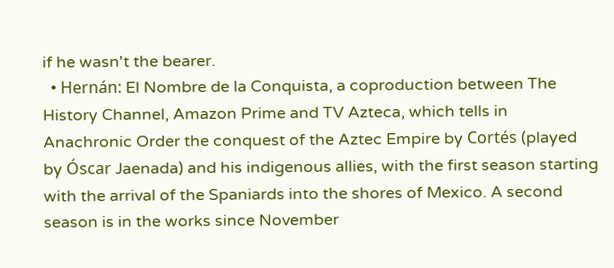if he wasn't the bearer.
  • Hernán: El Nombre de la Conquista, a coproduction between The History Channel, Amazon Prime and TV Azteca, which tells in Anachronic Order the conquest of the Aztec Empire by Cortés (played by Óscar Jaenada) and his indigenous allies, with the first season starting with the arrival of the Spaniards into the shores of Mexico. A second season is in the works since November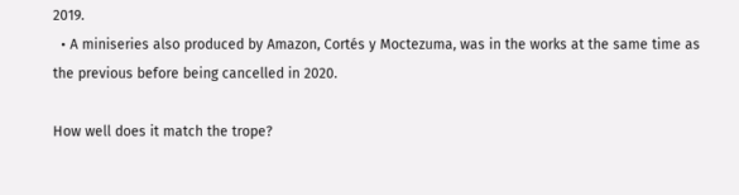2019.
  • A miniseries also produced by Amazon, Cortés y Moctezuma, was in the works at the same time as the previous before being cancelled in 2020.

How well does it match the trope?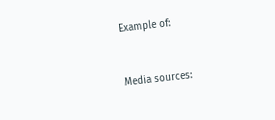Example of:


Media sources: